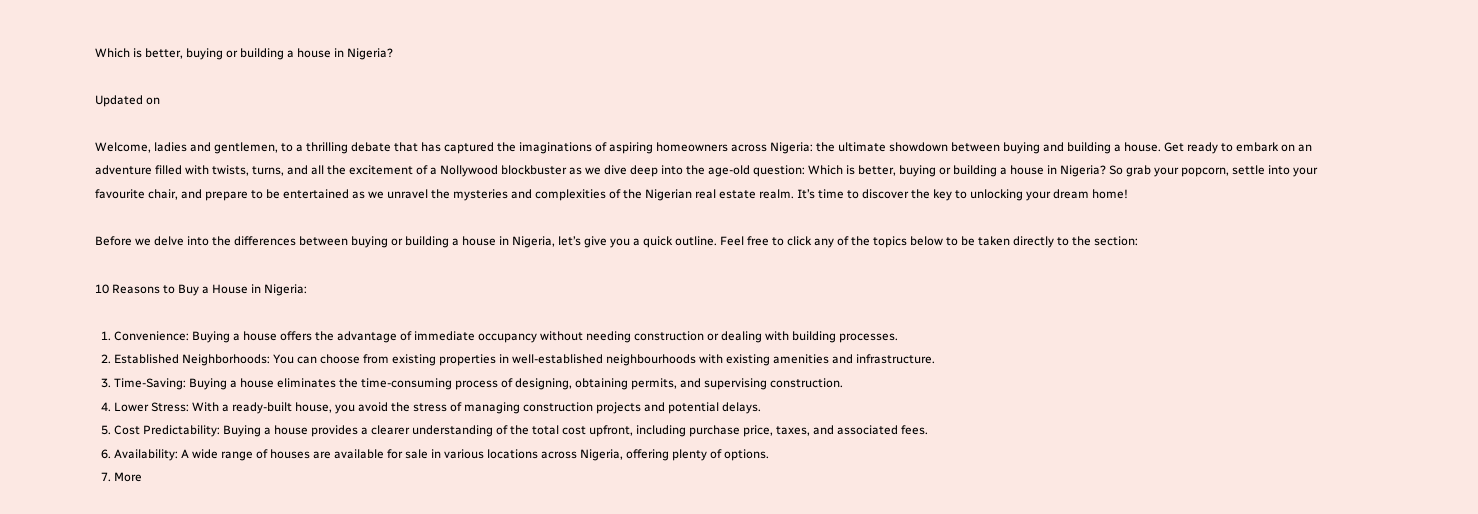Which is better, buying or building a house in Nigeria?

Updated on

Welcome, ladies and gentlemen, to a thrilling debate that has captured the imaginations of aspiring homeowners across Nigeria: the ultimate showdown between buying and building a house. Get ready to embark on an adventure filled with twists, turns, and all the excitement of a Nollywood blockbuster as we dive deep into the age-old question: Which is better, buying or building a house in Nigeria? So grab your popcorn, settle into your favourite chair, and prepare to be entertained as we unravel the mysteries and complexities of the Nigerian real estate realm. It’s time to discover the key to unlocking your dream home!

Before we delve into the differences between buying or building a house in Nigeria, let’s give you a quick outline. Feel free to click any of the topics below to be taken directly to the section:

10 Reasons to Buy a House in Nigeria:

  1. Convenience: Buying a house offers the advantage of immediate occupancy without needing construction or dealing with building processes.
  2. Established Neighborhoods: You can choose from existing properties in well-established neighbourhoods with existing amenities and infrastructure.
  3. Time-Saving: Buying a house eliminates the time-consuming process of designing, obtaining permits, and supervising construction.
  4. Lower Stress: With a ready-built house, you avoid the stress of managing construction projects and potential delays.
  5. Cost Predictability: Buying a house provides a clearer understanding of the total cost upfront, including purchase price, taxes, and associated fees.
  6. Availability: A wide range of houses are available for sale in various locations across Nigeria, offering plenty of options.
  7. More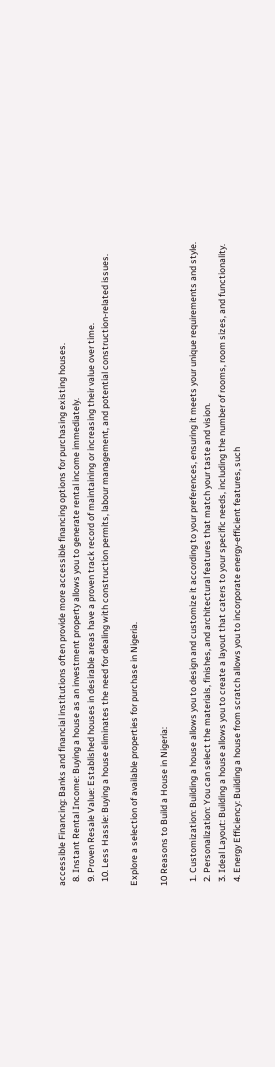accessible Financing: Banks and financial institutions often provide more accessible financing options for purchasing existing houses.
  8. Instant Rental Income: Buying a house as an investment property allows you to generate rental income immediately.
  9. Proven Resale Value: Established houses in desirable areas have a proven track record of maintaining or increasing their value over time.
  10. Less Hassle: Buying a house eliminates the need for dealing with construction permits, labour management, and potential construction-related issues.

Explore a selection of available properties for purchase in Nigeria.

10 Reasons to Build a House in Nigeria:

  1. Customization: Building a house allows you to design and customize it according to your preferences, ensuring it meets your unique requirements and style.
  2. Personalization: You can select the materials, finishes, and architectural features that match your taste and vision.
  3. Ideal Layout: Building a house allows you to create a layout that caters to your specific needs, including the number of rooms, room sizes, and functionality.
  4. Energy Efficiency: Building a house from scratch allows you to incorporate energy-efficient features, such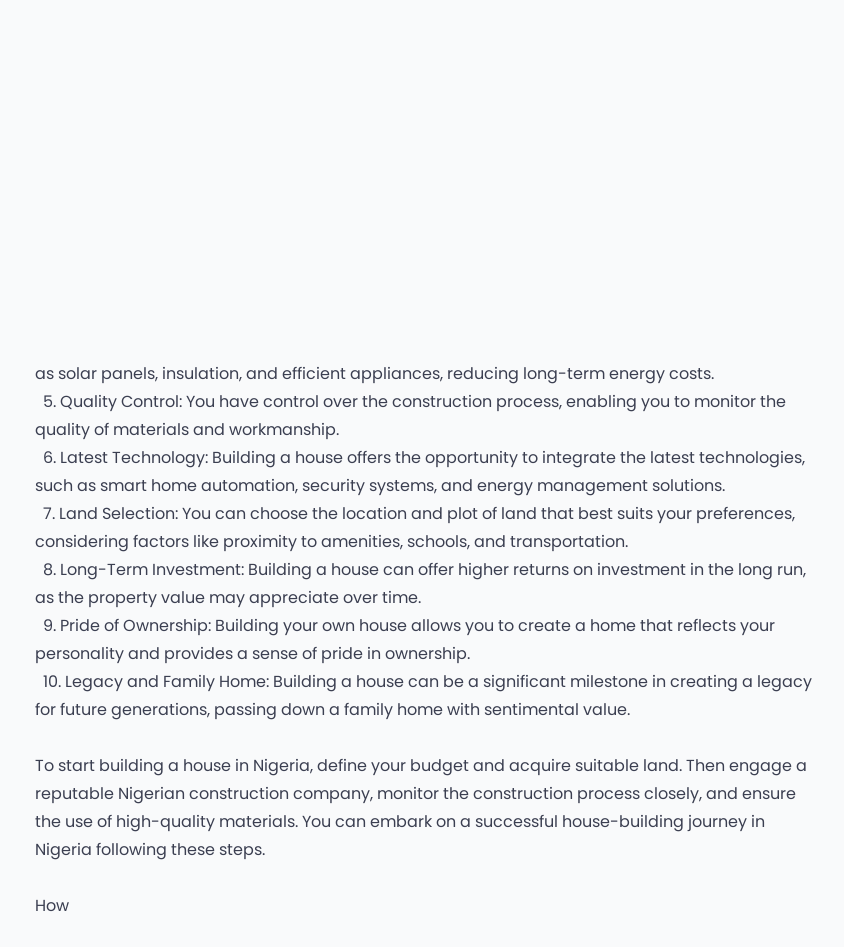as solar panels, insulation, and efficient appliances, reducing long-term energy costs.
  5. Quality Control: You have control over the construction process, enabling you to monitor the quality of materials and workmanship.
  6. Latest Technology: Building a house offers the opportunity to integrate the latest technologies, such as smart home automation, security systems, and energy management solutions.
  7. Land Selection: You can choose the location and plot of land that best suits your preferences, considering factors like proximity to amenities, schools, and transportation.
  8. Long-Term Investment: Building a house can offer higher returns on investment in the long run, as the property value may appreciate over time.
  9. Pride of Ownership: Building your own house allows you to create a home that reflects your personality and provides a sense of pride in ownership.
  10. Legacy and Family Home: Building a house can be a significant milestone in creating a legacy for future generations, passing down a family home with sentimental value.

To start building a house in Nigeria, define your budget and acquire suitable land. Then engage a reputable Nigerian construction company, monitor the construction process closely, and ensure the use of high-quality materials. You can embark on a successful house-building journey in Nigeria following these steps.

How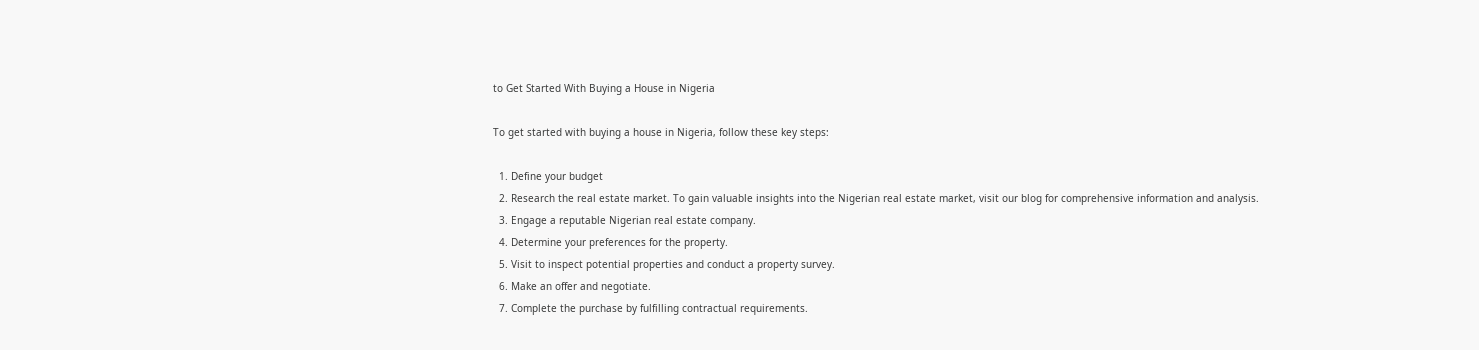to Get Started With Buying a House in Nigeria

To get started with buying a house in Nigeria, follow these key steps:

  1. Define your budget
  2. Research the real estate market. To gain valuable insights into the Nigerian real estate market, visit our blog for comprehensive information and analysis.
  3. Engage a reputable Nigerian real estate company.
  4. Determine your preferences for the property.
  5. Visit to inspect potential properties and conduct a property survey.
  6. Make an offer and negotiate.
  7. Complete the purchase by fulfilling contractual requirements.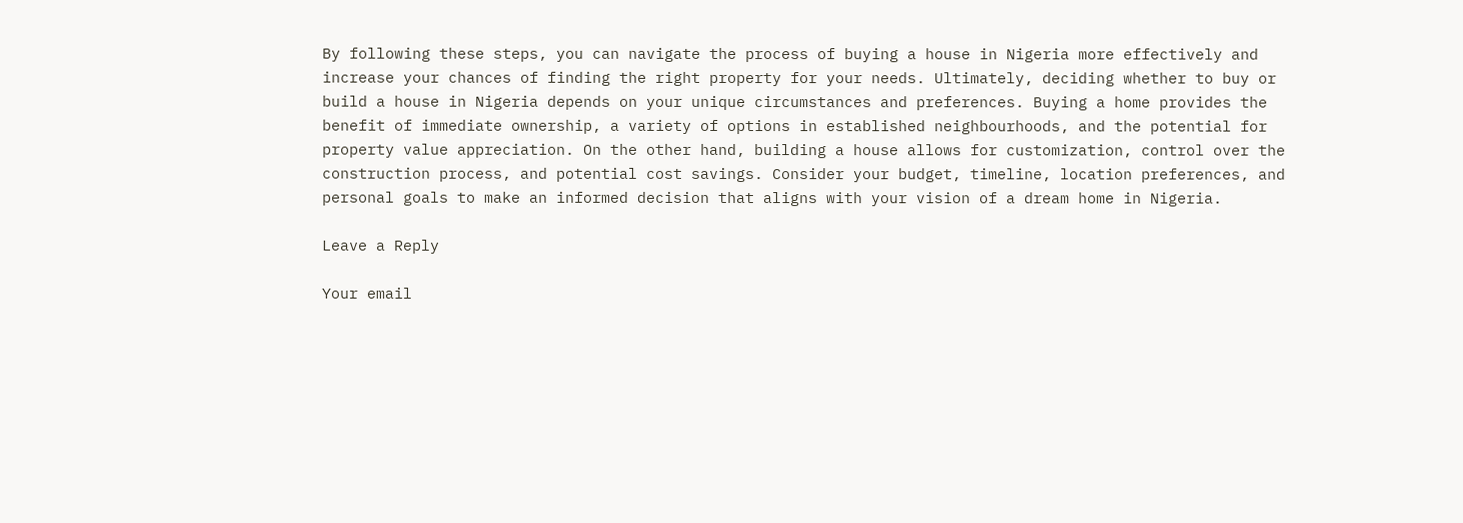By following these steps, you can navigate the process of buying a house in Nigeria more effectively and increase your chances of finding the right property for your needs. Ultimately, deciding whether to buy or build a house in Nigeria depends on your unique circumstances and preferences. Buying a home provides the benefit of immediate ownership, a variety of options in established neighbourhoods, and the potential for property value appreciation. On the other hand, building a house allows for customization, control over the construction process, and potential cost savings. Consider your budget, timeline, location preferences, and personal goals to make an informed decision that aligns with your vision of a dream home in Nigeria.

Leave a Reply

Your email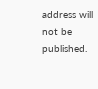address will not be published.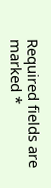Required fields are marked *